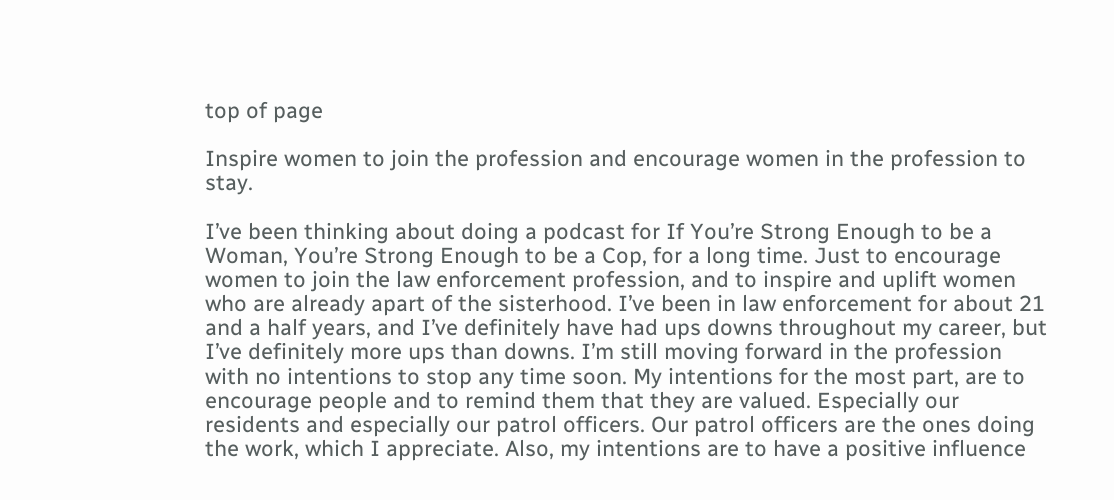top of page

Inspire women to join the profession and encourage women in the profession to stay.

I’ve been thinking about doing a podcast for If You’re Strong Enough to be a Woman, You’re Strong Enough to be a Cop, for a long time. Just to encourage women to join the law enforcement profession, and to inspire and uplift women who are already apart of the sisterhood. I’ve been in law enforcement for about 21 and a half years, and I’ve definitely have had ups downs throughout my career, but I’ve definitely more ups than downs. I’m still moving forward in the profession with no intentions to stop any time soon. My intentions for the most part, are to encourage people and to remind them that they are valued. Especially our residents and especially our patrol officers. Our patrol officers are the ones doing the work, which I appreciate. Also, my intentions are to have a positive influence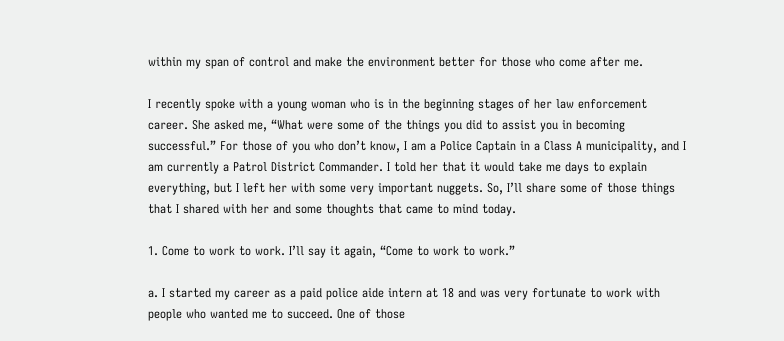within my span of control and make the environment better for those who come after me.

I recently spoke with a young woman who is in the beginning stages of her law enforcement career. She asked me, “What were some of the things you did to assist you in becoming successful.” For those of you who don’t know, I am a Police Captain in a Class A municipality, and I am currently a Patrol District Commander. I told her that it would take me days to explain everything, but I left her with some very important nuggets. So, I’ll share some of those things that I shared with her and some thoughts that came to mind today.

1. Come to work to work. I’ll say it again, “Come to work to work.”

a. I started my career as a paid police aide intern at 18 and was very fortunate to work with people who wanted me to succeed. One of those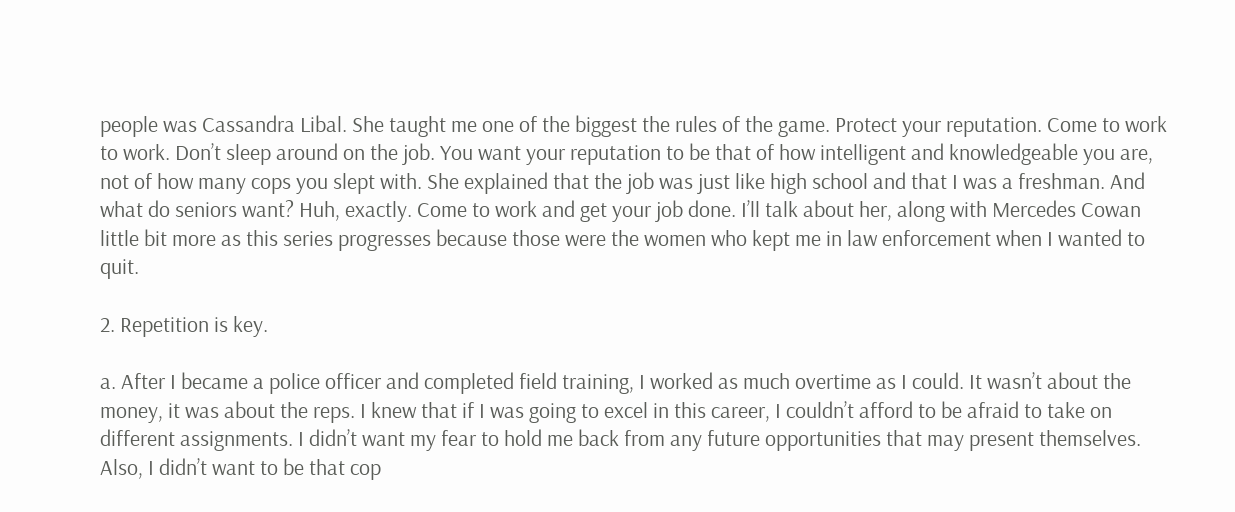people was Cassandra Libal. She taught me one of the biggest the rules of the game. Protect your reputation. Come to work to work. Don’t sleep around on the job. You want your reputation to be that of how intelligent and knowledgeable you are, not of how many cops you slept with. She explained that the job was just like high school and that I was a freshman. And what do seniors want? Huh, exactly. Come to work and get your job done. I’ll talk about her, along with Mercedes Cowan little bit more as this series progresses because those were the women who kept me in law enforcement when I wanted to quit.

2. Repetition is key.

a. After I became a police officer and completed field training, I worked as much overtime as I could. It wasn’t about the money, it was about the reps. I knew that if I was going to excel in this career, I couldn’t afford to be afraid to take on different assignments. I didn’t want my fear to hold me back from any future opportunities that may present themselves. Also, I didn’t want to be that cop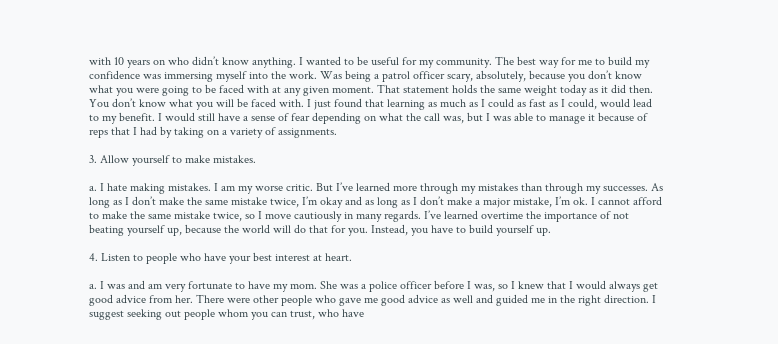with 10 years on who didn’t know anything. I wanted to be useful for my community. The best way for me to build my confidence was immersing myself into the work. Was being a patrol officer scary, absolutely, because you don’t know what you were going to be faced with at any given moment. That statement holds the same weight today as it did then. You don’t know what you will be faced with. I just found that learning as much as I could as fast as I could, would lead to my benefit. I would still have a sense of fear depending on what the call was, but I was able to manage it because of reps that I had by taking on a variety of assignments.

3. Allow yourself to make mistakes.

a. I hate making mistakes. I am my worse critic. But I’ve learned more through my mistakes than through my successes. As long as I don’t make the same mistake twice, I’m okay and as long as I don’t make a major mistake, I’m ok. I cannot afford to make the same mistake twice, so I move cautiously in many regards. I’ve learned overtime the importance of not beating yourself up, because the world will do that for you. Instead, you have to build yourself up.

4. Listen to people who have your best interest at heart.

a. I was and am very fortunate to have my mom. She was a police officer before I was, so I knew that I would always get good advice from her. There were other people who gave me good advice as well and guided me in the right direction. I suggest seeking out people whom you can trust, who have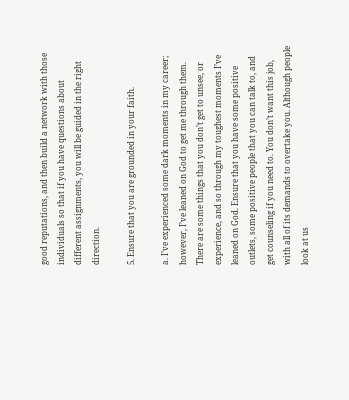good reputations, and then build a network with those individuals so that if you have questions about different assignments, you will be guided in the right direction.

5. Ensure that you are grounded in your faith.

a. I’ve experienced some dark moments in my career; however, I’ve leaned on God to get me through them. There are some things that you don’t get to unsee, or experience, and so through my toughest moments I’ve leaned on God. Ensure that you have some positive outlets, some positive people that you can talk to, and get counseling if you need to. You don’t want this job, with all of its demands to overtake you. Although people look at us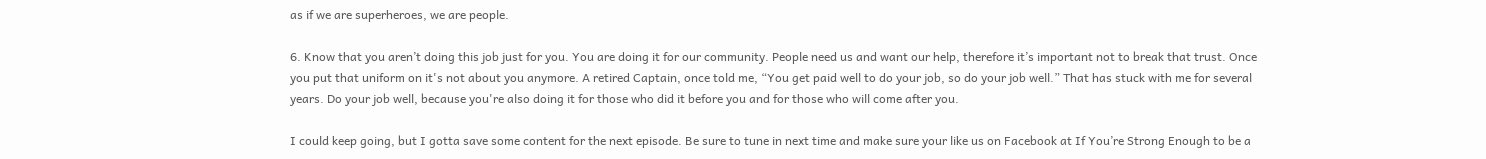as if we are superheroes, we are people.

6. Know that you aren’t doing this job just for you. You are doing it for our community. People need us and want our help, therefore it’s important not to break that trust. Once you put that uniform on it's not about you anymore. A retired Captain, once told me, “You get paid well to do your job, so do your job well.” That has stuck with me for several years. Do your job well, because you're also doing it for those who did it before you and for those who will come after you.

I could keep going, but I gotta save some content for the next episode. Be sure to tune in next time and make sure your like us on Facebook at If You’re Strong Enough to be a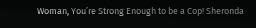Woman, You’re Strong Enough to be a Cop! Sheronda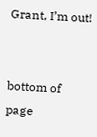Grant, I’m out!


bottom of page